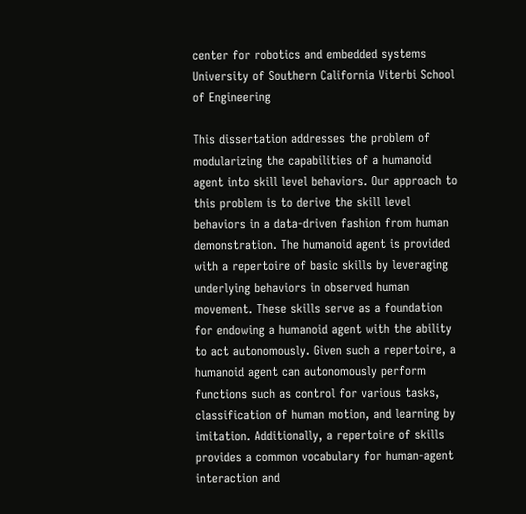center for robotics and embedded systems University of Southern California Viterbi School of Engineering

This dissertation addresses the problem of modularizing the capabilities of a humanoid agent into skill level behaviors. Our approach to this problem is to derive the skill level behaviors in a data-driven fashion from human demonstration. The humanoid agent is provided with a repertoire of basic skills by leveraging underlying behaviors in observed human movement. These skills serve as a foundation for endowing a humanoid agent with the ability to act autonomously. Given such a repertoire, a humanoid agent can autonomously perform functions such as control for various tasks, classification of human motion, and learning by imitation. Additionally, a repertoire of skills provides a common vocabulary for human-agent interaction and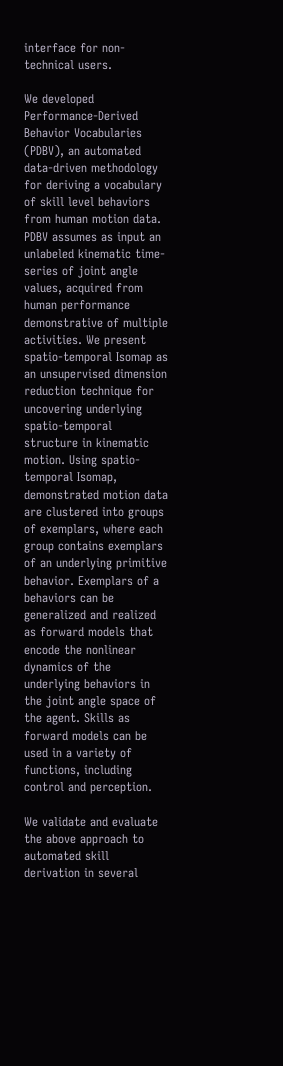interface for non-technical users.

We developed Performance-Derived Behavior Vocabularies (PDBV), an automated data-driven methodology for deriving a vocabulary of skill level behaviors from human motion data. PDBV assumes as input an unlabeled kinematic time-series of joint angle values, acquired from human performance demonstrative of multiple activities. We present spatio-temporal Isomap as an unsupervised dimension reduction technique for uncovering underlying spatio-temporal structure in kinematic motion. Using spatio-temporal Isomap, demonstrated motion data are clustered into groups of exemplars, where each group contains exemplars of an underlying primitive behavior. Exemplars of a behaviors can be generalized and realized as forward models that encode the nonlinear dynamics of the underlying behaviors in the joint angle space of the agent. Skills as forward models can be used in a variety of functions, including control and perception.

We validate and evaluate the above approach to automated skill derivation in several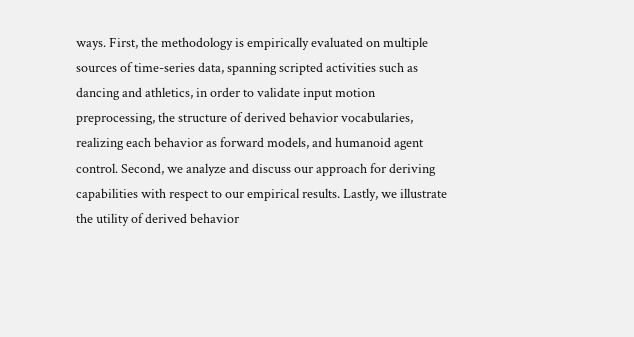ways. First, the methodology is empirically evaluated on multiple sources of time-series data, spanning scripted activities such as dancing and athletics, in order to validate input motion preprocessing, the structure of derived behavior vocabularies, realizing each behavior as forward models, and humanoid agent control. Second, we analyze and discuss our approach for deriving capabilities with respect to our empirical results. Lastly, we illustrate the utility of derived behavior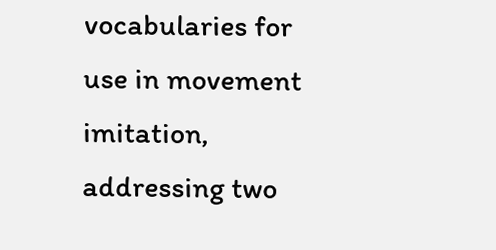vocabularies for use in movement imitation, addressing two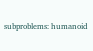subproblems: humanoid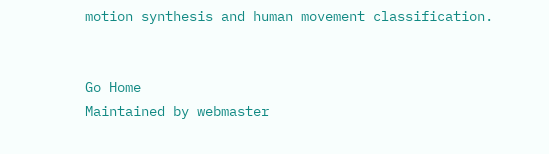motion synthesis and human movement classification.


Go Home
Maintained by webmaster